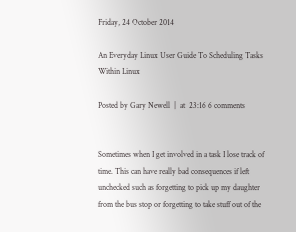Friday, 24 October 2014

An Everyday Linux User Guide To Scheduling Tasks Within Linux

Posted by Gary Newell  |  at  23:16 6 comments


Sometimes when I get involved in a task I lose track of time. This can have really bad consequences if left unchecked such as forgetting to pick up my daughter from the bus stop or forgetting to take stuff out of the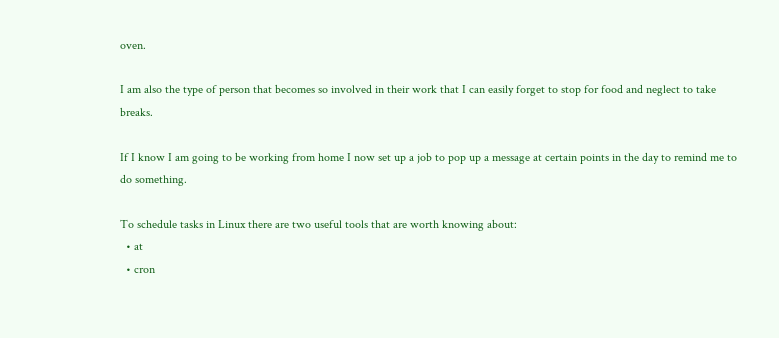oven.

I am also the type of person that becomes so involved in their work that I can easily forget to stop for food and neglect to take breaks.

If I know I am going to be working from home I now set up a job to pop up a message at certain points in the day to remind me to do something.

To schedule tasks in Linux there are two useful tools that are worth knowing about:
  • at
  • cron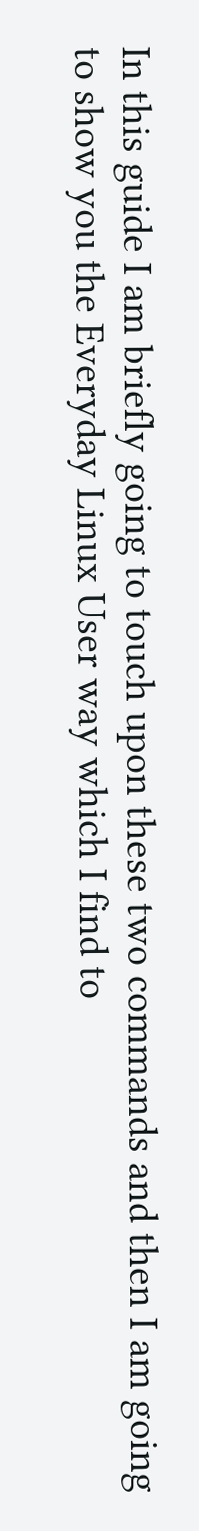In this guide I am briefly going to touch upon these two commands and then I am going to show you the Everyday Linux User way which I find to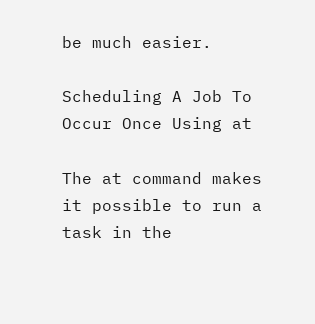be much easier.

Scheduling A Job To Occur Once Using at

The at command makes it possible to run a task in the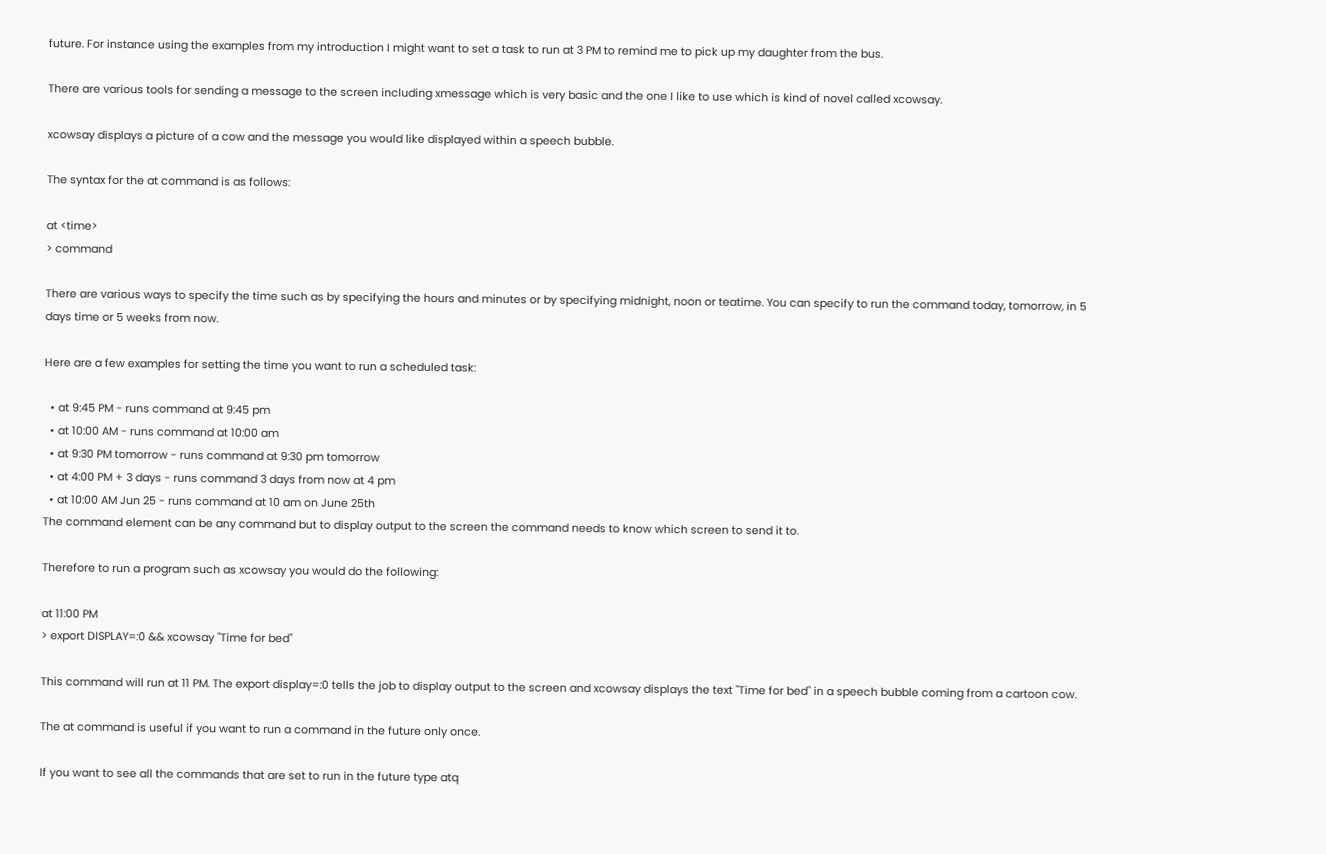future. For instance using the examples from my introduction I might want to set a task to run at 3 PM to remind me to pick up my daughter from the bus.

There are various tools for sending a message to the screen including xmessage which is very basic and the one I like to use which is kind of novel called xcowsay.

xcowsay displays a picture of a cow and the message you would like displayed within a speech bubble.

The syntax for the at command is as follows:

at <time>
> command

There are various ways to specify the time such as by specifying the hours and minutes or by specifying midnight, noon or teatime. You can specify to run the command today, tomorrow, in 5 days time or 5 weeks from now.

Here are a few examples for setting the time you want to run a scheduled task:

  • at 9:45 PM - runs command at 9:45 pm
  • at 10:00 AM - runs command at 10:00 am
  • at 9:30 PM tomorrow - runs command at 9:30 pm tomorrow
  • at 4:00 PM + 3 days - runs command 3 days from now at 4 pm
  • at 10:00 AM Jun 25 - runs command at 10 am on June 25th
The command element can be any command but to display output to the screen the command needs to know which screen to send it to.

Therefore to run a program such as xcowsay you would do the following:

at 11:00 PM
> export DISPLAY=:0 && xcowsay "Time for bed"

This command will run at 11 PM. The export display=:0 tells the job to display output to the screen and xcowsay displays the text "Time for bed" in a speech bubble coming from a cartoon cow.

The at command is useful if you want to run a command in the future only once.

If you want to see all the commands that are set to run in the future type atq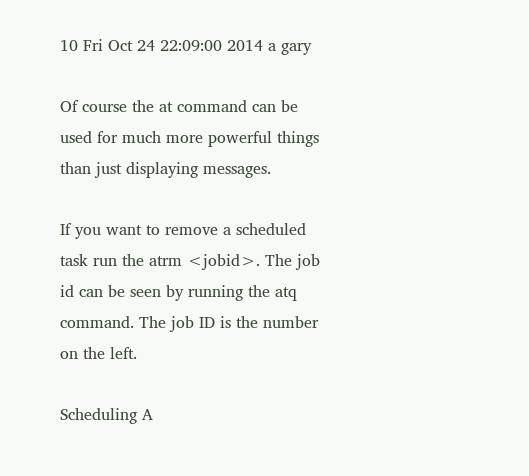10 Fri Oct 24 22:09:00 2014 a gary

Of course the at command can be used for much more powerful things than just displaying messages.

If you want to remove a scheduled task run the atrm <jobid>. The job id can be seen by running the atq command. The job ID is the number on the left.

Scheduling A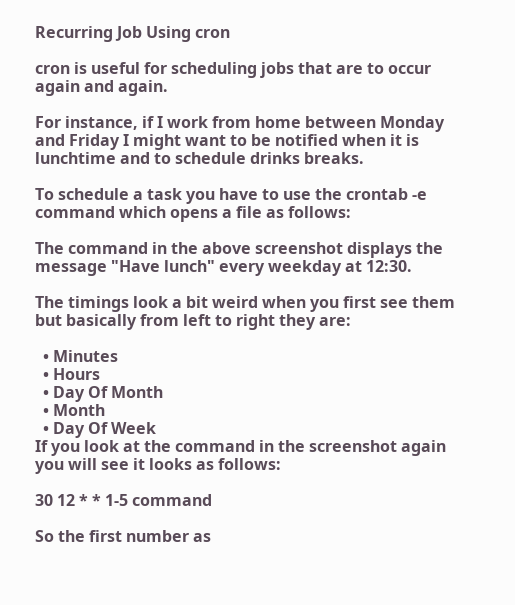Recurring Job Using cron

cron is useful for scheduling jobs that are to occur again and again.

For instance, if I work from home between Monday and Friday I might want to be notified when it is lunchtime and to schedule drinks breaks.

To schedule a task you have to use the crontab -e command which opens a file as follows:

The command in the above screenshot displays the message "Have lunch" every weekday at 12:30.

The timings look a bit weird when you first see them but basically from left to right they are:

  • Minutes
  • Hours
  • Day Of Month
  • Month
  • Day Of Week
If you look at the command in the screenshot again you will see it looks as follows:

30 12 * * 1-5 command

So the first number as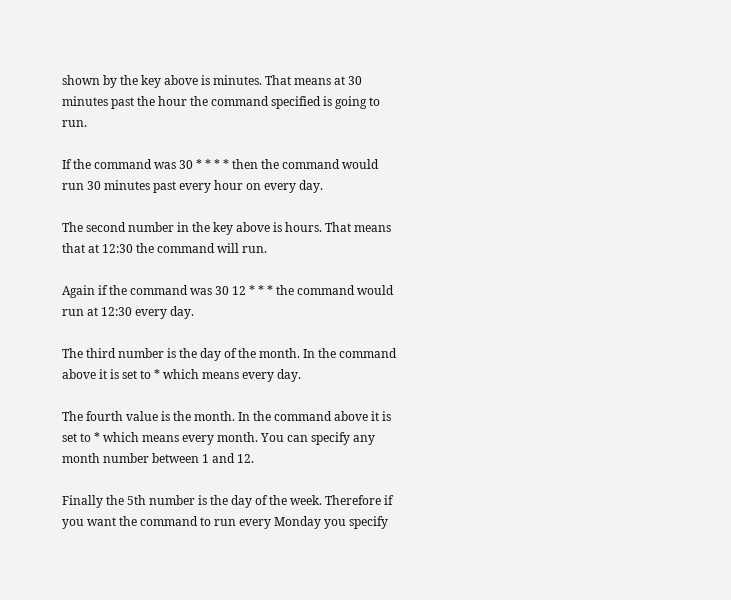shown by the key above is minutes. That means at 30 minutes past the hour the command specified is going to run.

If the command was 30 * * * * then the command would run 30 minutes past every hour on every day.

The second number in the key above is hours. That means that at 12:30 the command will run.

Again if the command was 30 12 * * * the command would run at 12:30 every day.

The third number is the day of the month. In the command above it is set to * which means every day.

The fourth value is the month. In the command above it is set to * which means every month. You can specify any month number between 1 and 12.

Finally the 5th number is the day of the week. Therefore if you want the command to run every Monday you specify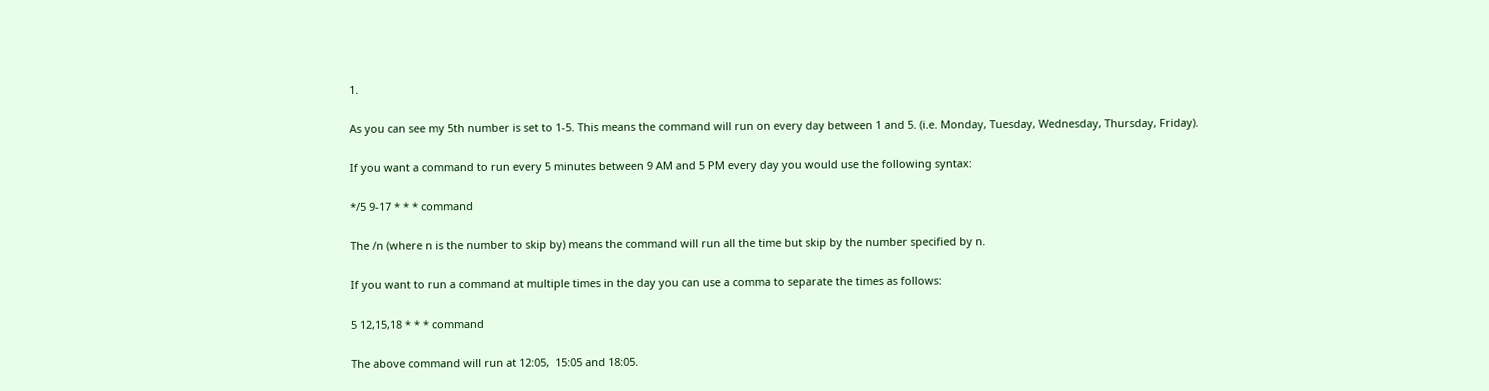1.

As you can see my 5th number is set to 1-5. This means the command will run on every day between 1 and 5. (i.e. Monday, Tuesday, Wednesday, Thursday, Friday).

If you want a command to run every 5 minutes between 9 AM and 5 PM every day you would use the following syntax:

*/5 9-17 * * * command

The /n (where n is the number to skip by) means the command will run all the time but skip by the number specified by n.

If you want to run a command at multiple times in the day you can use a comma to separate the times as follows:

5 12,15,18 * * * command

The above command will run at 12:05,  15:05 and 18:05.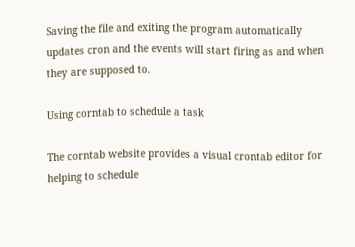Saving the file and exiting the program automatically updates cron and the events will start firing as and when they are supposed to.

Using corntab to schedule a task

The corntab website provides a visual crontab editor for helping to schedule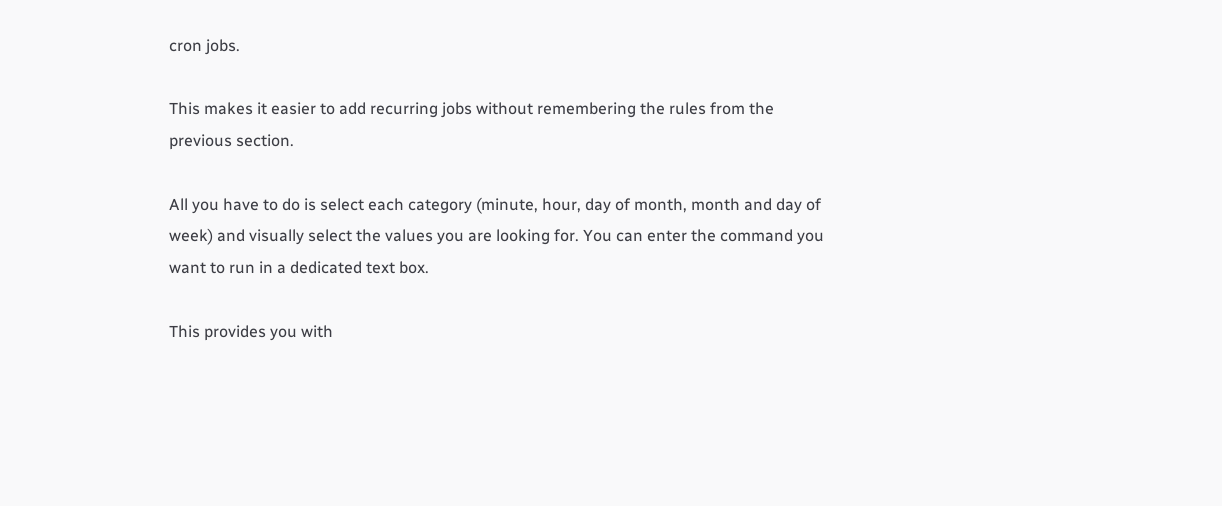cron jobs.

This makes it easier to add recurring jobs without remembering the rules from the previous section.

All you have to do is select each category (minute, hour, day of month, month and day of week) and visually select the values you are looking for. You can enter the command you want to run in a dedicated text box.

This provides you with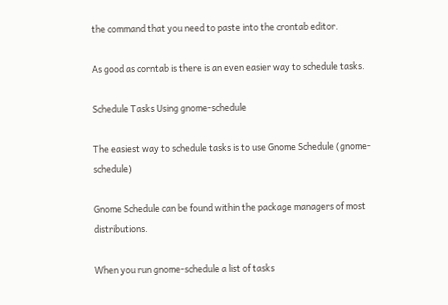the command that you need to paste into the crontab editor.

As good as corntab is there is an even easier way to schedule tasks.

Schedule Tasks Using gnome-schedule

The easiest way to schedule tasks is to use Gnome Schedule (gnome-schedule)

Gnome Schedule can be found within the package managers of most distributions.

When you run gnome-schedule a list of tasks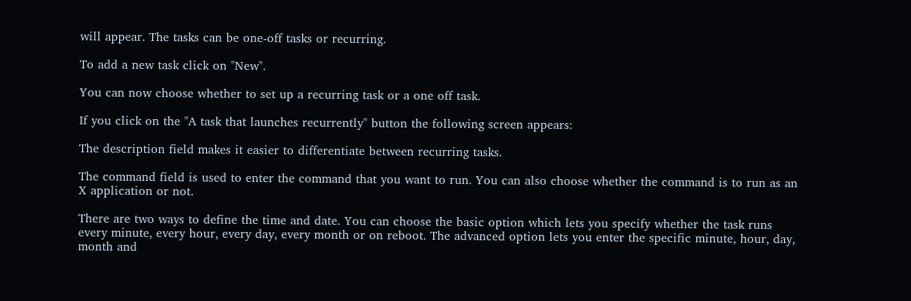will appear. The tasks can be one-off tasks or recurring.

To add a new task click on "New".

You can now choose whether to set up a recurring task or a one off task.

If you click on the "A task that launches recurrently" button the following screen appears:

The description field makes it easier to differentiate between recurring tasks.

The command field is used to enter the command that you want to run. You can also choose whether the command is to run as an X application or not.

There are two ways to define the time and date. You can choose the basic option which lets you specify whether the task runs every minute, every hour, every day, every month or on reboot. The advanced option lets you enter the specific minute, hour, day, month and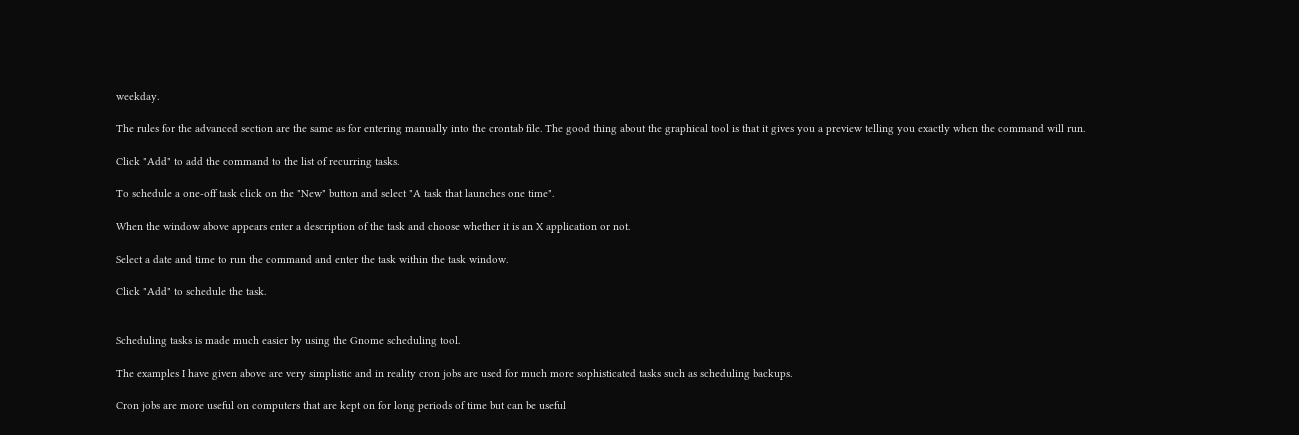weekday.

The rules for the advanced section are the same as for entering manually into the crontab file. The good thing about the graphical tool is that it gives you a preview telling you exactly when the command will run.

Click "Add" to add the command to the list of recurring tasks.

To schedule a one-off task click on the "New" button and select "A task that launches one time".

When the window above appears enter a description of the task and choose whether it is an X application or not.

Select a date and time to run the command and enter the task within the task window.

Click "Add" to schedule the task.


Scheduling tasks is made much easier by using the Gnome scheduling tool.

The examples I have given above are very simplistic and in reality cron jobs are used for much more sophisticated tasks such as scheduling backups.

Cron jobs are more useful on computers that are kept on for long periods of time but can be useful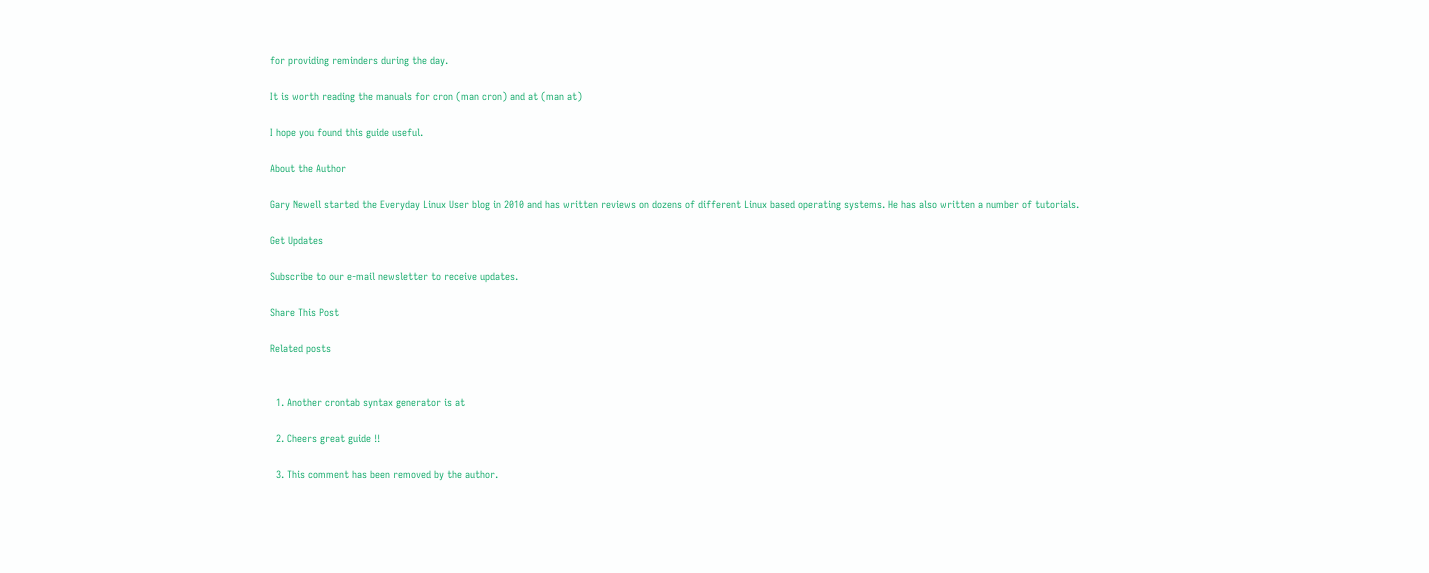for providing reminders during the day.

It is worth reading the manuals for cron (man cron) and at (man at)

I hope you found this guide useful.

About the Author

Gary Newell started the Everyday Linux User blog in 2010 and has written reviews on dozens of different Linux based operating systems. He has also written a number of tutorials.

Get Updates

Subscribe to our e-mail newsletter to receive updates.

Share This Post

Related posts


  1. Another crontab syntax generator is at

  2. Cheers great guide !!

  3. This comment has been removed by the author.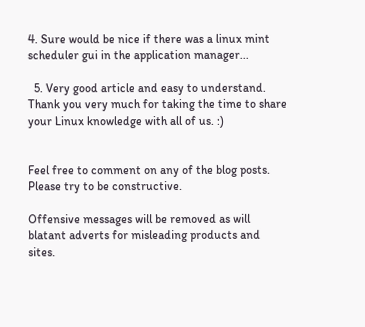4. Sure would be nice if there was a linux mint scheduler gui in the application manager...

  5. Very good article and easy to understand. Thank you very much for taking the time to share your Linux knowledge with all of us. :)


Feel free to comment on any of the blog posts. Please try to be constructive.

Offensive messages will be removed as will blatant adverts for misleading products and sites.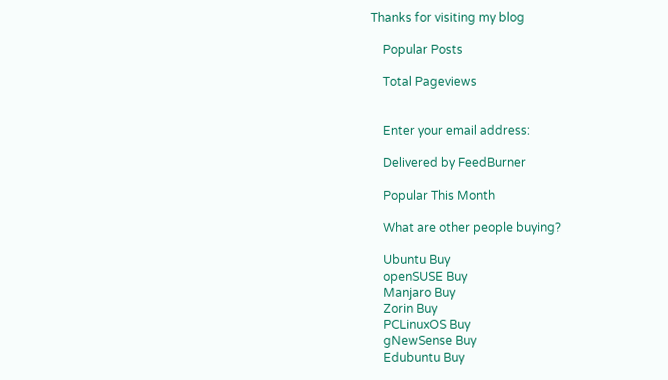Thanks for visiting my blog

    Popular Posts

    Total Pageviews


    Enter your email address:

    Delivered by FeedBurner

    Popular This Month

    What are other people buying?

    Ubuntu Buy
    openSUSE Buy
    Manjaro Buy
    Zorin Buy
    PCLinuxOS Buy
    gNewSense Buy
    Edubuntu Buy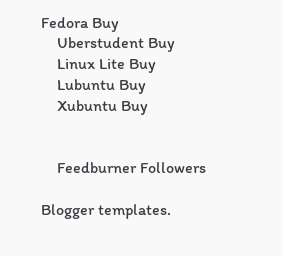Fedora Buy
    Uberstudent Buy
    Linux Lite Buy
    Lubuntu Buy
    Xubuntu Buy


    Feedburner Followers

Blogger templates.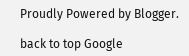Proudly Powered by Blogger.

back to top Google